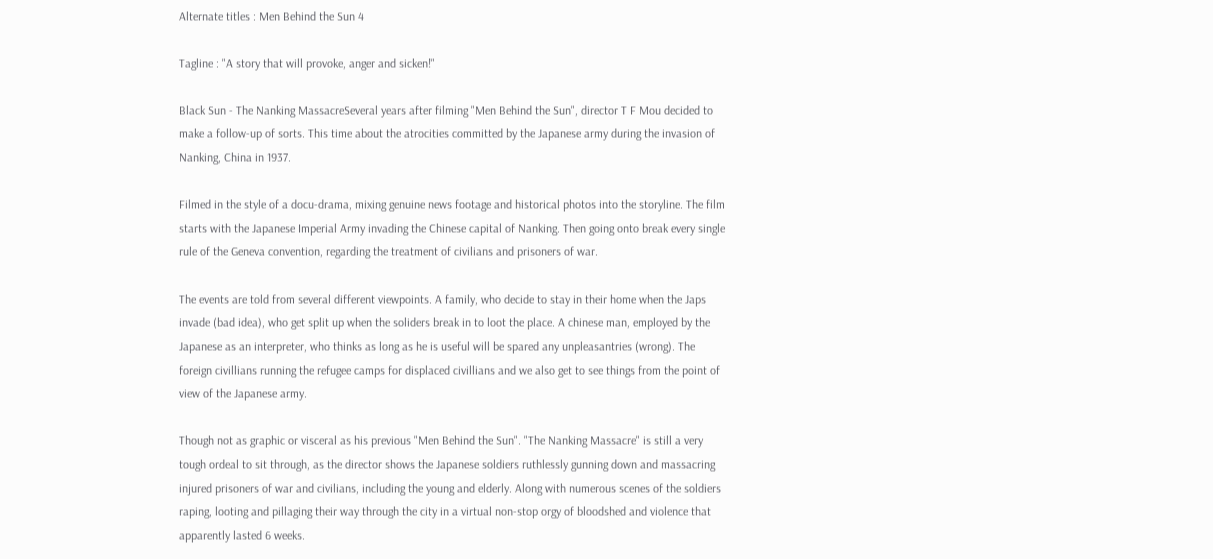Alternate titles : Men Behind the Sun 4

Tagline : "A story that will provoke, anger and sicken!"

Black Sun - The Nanking MassacreSeveral years after filming "Men Behind the Sun", director T F Mou decided to make a follow-up of sorts. This time about the atrocities committed by the Japanese army during the invasion of Nanking, China in 1937.

Filmed in the style of a docu-drama, mixing genuine news footage and historical photos into the storyline. The film starts with the Japanese Imperial Army invading the Chinese capital of Nanking. Then going onto break every single rule of the Geneva convention, regarding the treatment of civilians and prisoners of war.

The events are told from several different viewpoints. A family, who decide to stay in their home when the Japs invade (bad idea), who get split up when the soliders break in to loot the place. A chinese man, employed by the Japanese as an interpreter, who thinks as long as he is useful will be spared any unpleasantries (wrong). The foreign civillians running the refugee camps for displaced civillians and we also get to see things from the point of view of the Japanese army.

Though not as graphic or visceral as his previous "Men Behind the Sun". "The Nanking Massacre" is still a very tough ordeal to sit through, as the director shows the Japanese soldiers ruthlessly gunning down and massacring injured prisoners of war and civilians, including the young and elderly. Along with numerous scenes of the soldiers raping, looting and pillaging their way through the city in a virtual non-stop orgy of bloodshed and violence that apparently lasted 6 weeks.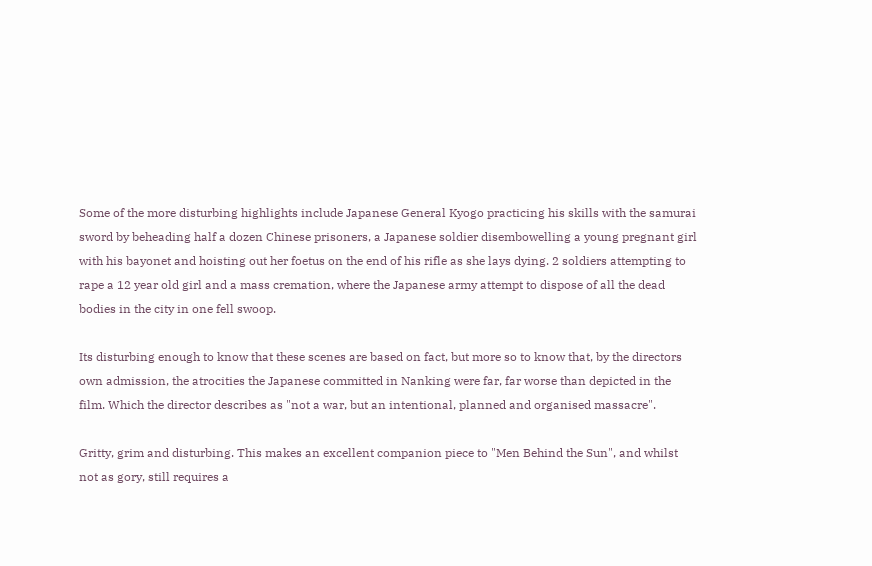Some of the more disturbing highlights include Japanese General Kyogo practicing his skills with the samurai sword by beheading half a dozen Chinese prisoners, a Japanese soldier disembowelling a young pregnant girl with his bayonet and hoisting out her foetus on the end of his rifle as she lays dying. 2 soldiers attempting to rape a 12 year old girl and a mass cremation, where the Japanese army attempt to dispose of all the dead bodies in the city in one fell swoop.

Its disturbing enough to know that these scenes are based on fact, but more so to know that, by the directors own admission, the atrocities the Japanese committed in Nanking were far, far worse than depicted in the film. Which the director describes as "not a war, but an intentional, planned and organised massacre".

Gritty, grim and disturbing. This makes an excellent companion piece to "Men Behind the Sun", and whilst not as gory, still requires a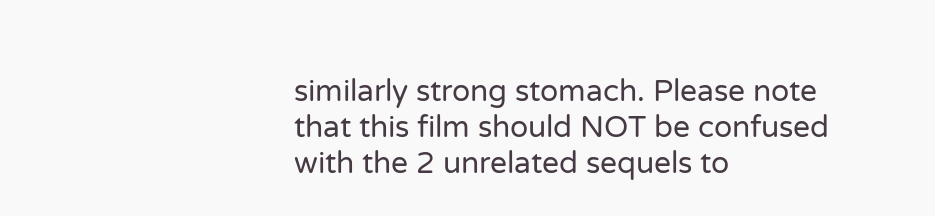similarly strong stomach. Please note that this film should NOT be confused with the 2 unrelated sequels to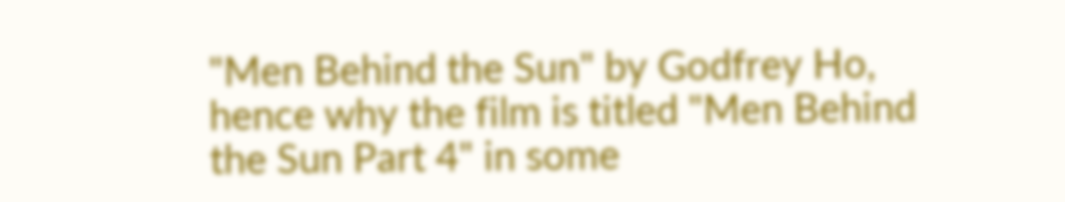"Men Behind the Sun" by Godfrey Ho, hence why the film is titled "Men Behind the Sun Part 4" in some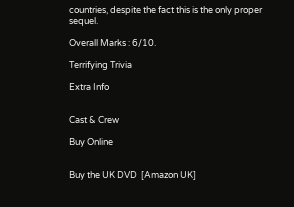countries, despite the fact this is the only proper sequel.

Overall Marks : 6/10.

Terrifying Trivia

Extra Info


Cast & Crew

Buy Online


Buy the UK DVD  [Amazon UK]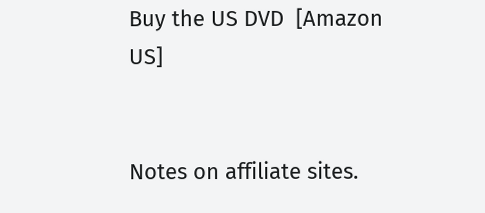Buy the US DVD  [Amazon US]


Notes on affiliate sites.